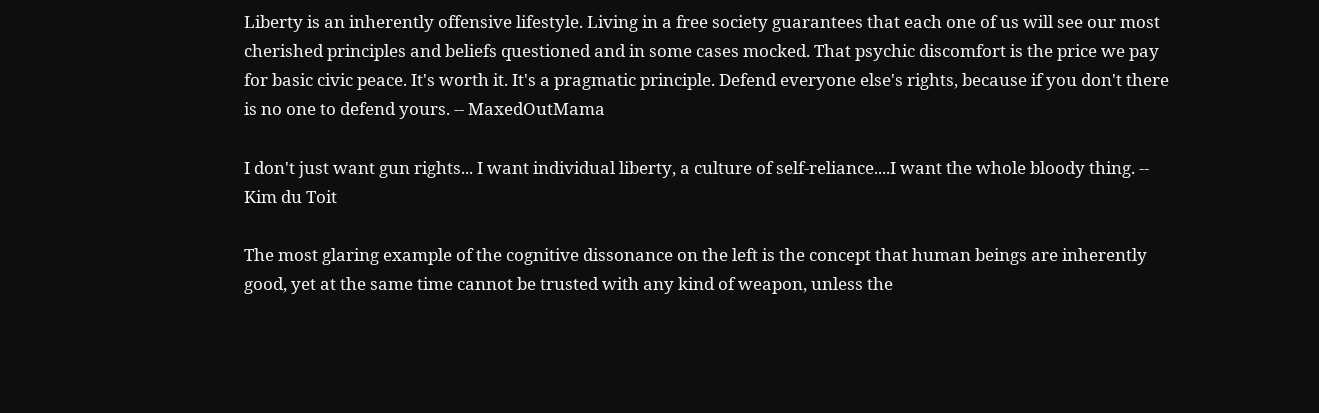Liberty is an inherently offensive lifestyle. Living in a free society guarantees that each one of us will see our most cherished principles and beliefs questioned and in some cases mocked. That psychic discomfort is the price we pay for basic civic peace. It's worth it. It's a pragmatic principle. Defend everyone else's rights, because if you don't there is no one to defend yours. -- MaxedOutMama

I don't just want gun rights... I want individual liberty, a culture of self-reliance....I want the whole bloody thing. -- Kim du Toit

The most glaring example of the cognitive dissonance on the left is the concept that human beings are inherently good, yet at the same time cannot be trusted with any kind of weapon, unless the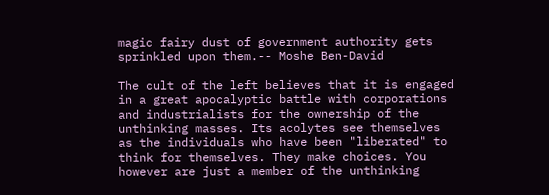magic fairy dust of government authority gets sprinkled upon them.-- Moshe Ben-David

The cult of the left believes that it is engaged in a great apocalyptic battle with corporations and industrialists for the ownership of the unthinking masses. Its acolytes see themselves as the individuals who have been "liberated" to think for themselves. They make choices. You however are just a member of the unthinking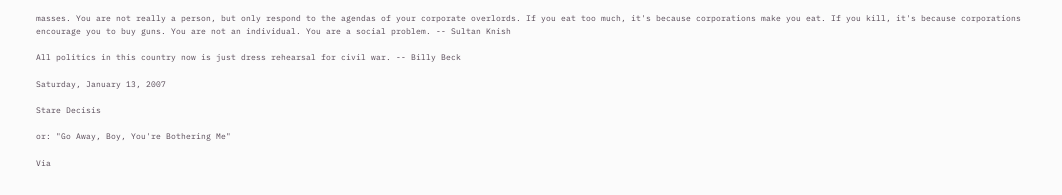masses. You are not really a person, but only respond to the agendas of your corporate overlords. If you eat too much, it's because corporations make you eat. If you kill, it's because corporations encourage you to buy guns. You are not an individual. You are a social problem. -- Sultan Knish

All politics in this country now is just dress rehearsal for civil war. -- Billy Beck

Saturday, January 13, 2007

Stare Decisis

or: "Go Away, Boy, You're Bothering Me"

Via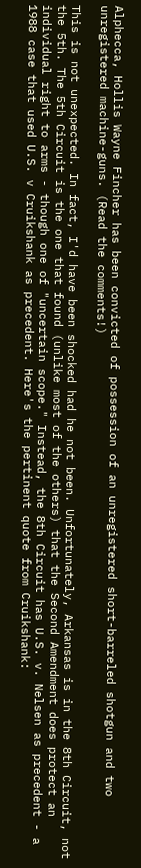Alphecca, Hollis Wayne Fincher has been convicted of possession of an unregistered short-barreled shotgun and two unregistered machine-guns. (Read the comments!)

This is not unexpected. In fact, I'd have been shocked had he not been. Unfortunately, Arkansas is in the 8th Circuit, not the 5th. The 5th Circuit is the one that found (unlike most of the others) that the Second Amendment does protect an individual right to arms - though one of "uncertain scope." Instead, the 8th Circuit has U.S. v. Nelsen as precedent - a 1988 case that used U.S. v Cruikshank as precedent. Here's the pertinent quote from Cruikshank: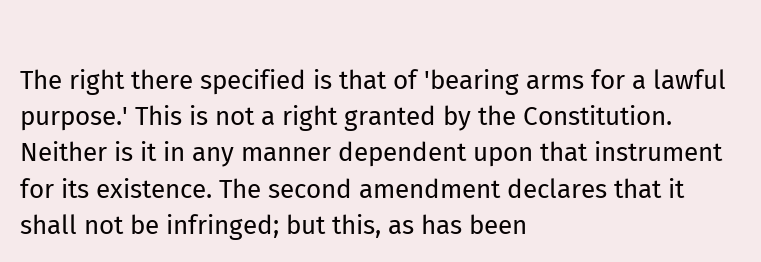The right there specified is that of 'bearing arms for a lawful purpose.' This is not a right granted by the Constitution. Neither is it in any manner dependent upon that instrument for its existence. The second amendment declares that it shall not be infringed; but this, as has been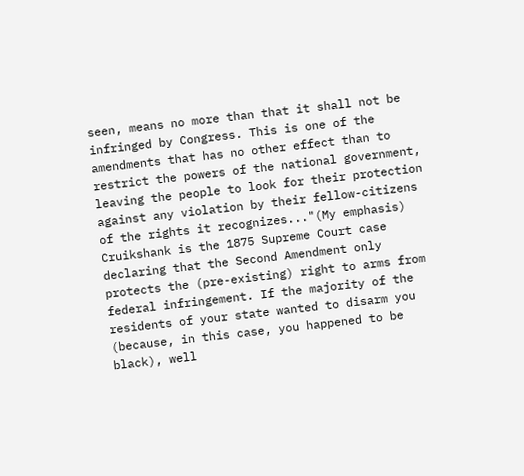seen, means no more than that it shall not be infringed by Congress. This is one of the amendments that has no other effect than to restrict the powers of the national government, leaving the people to look for their protection against any violation by their fellow-citizens of the rights it recognizes..."(My emphasis)
Cruikshank is the 1875 Supreme Court case declaring that the Second Amendment only protects the (pre-existing) right to arms from federal infringement. If the majority of the residents of your state wanted to disarm you (because, in this case, you happened to be black), well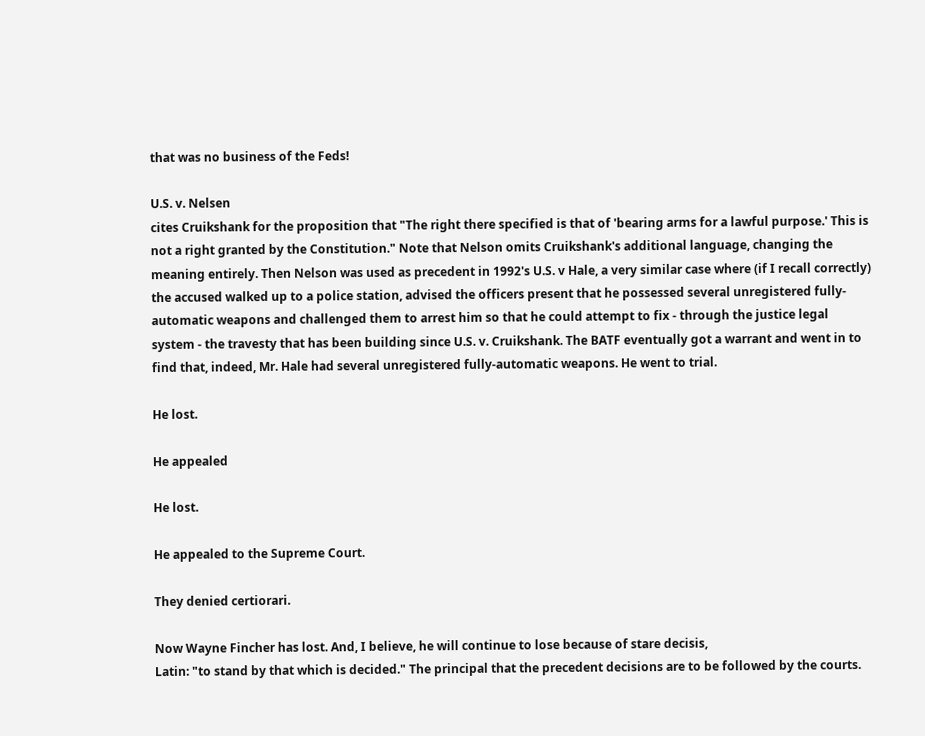that was no business of the Feds!

U.S. v. Nelsen
cites Cruikshank for the proposition that "The right there specified is that of 'bearing arms for a lawful purpose.' This is not a right granted by the Constitution." Note that Nelson omits Cruikshank's additional language, changing the meaning entirely. Then Nelson was used as precedent in 1992's U.S. v Hale, a very similar case where (if I recall correctly) the accused walked up to a police station, advised the officers present that he possessed several unregistered fully-automatic weapons and challenged them to arrest him so that he could attempt to fix - through the justice legal system - the travesty that has been building since U.S. v. Cruikshank. The BATF eventually got a warrant and went in to find that, indeed, Mr. Hale had several unregistered fully-automatic weapons. He went to trial.

He lost.

He appealed

He lost.

He appealed to the Supreme Court.

They denied certiorari.

Now Wayne Fincher has lost. And, I believe, he will continue to lose because of stare decisis,
Latin: "to stand by that which is decided." The principal that the precedent decisions are to be followed by the courts.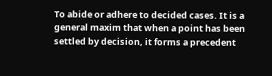To abide or adhere to decided cases. It is a general maxim that when a point has been settled by decision, it forms a precedent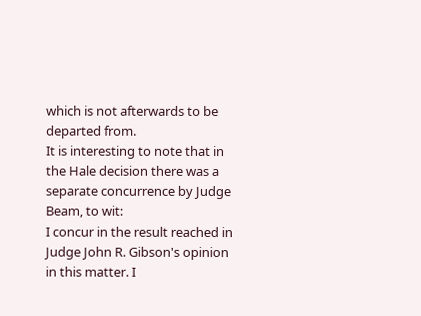which is not afterwards to be departed from.
It is interesting to note that in the Hale decision there was a separate concurrence by Judge Beam, to wit:
I concur in the result reached in Judge John R. Gibson's opinion in this matter. I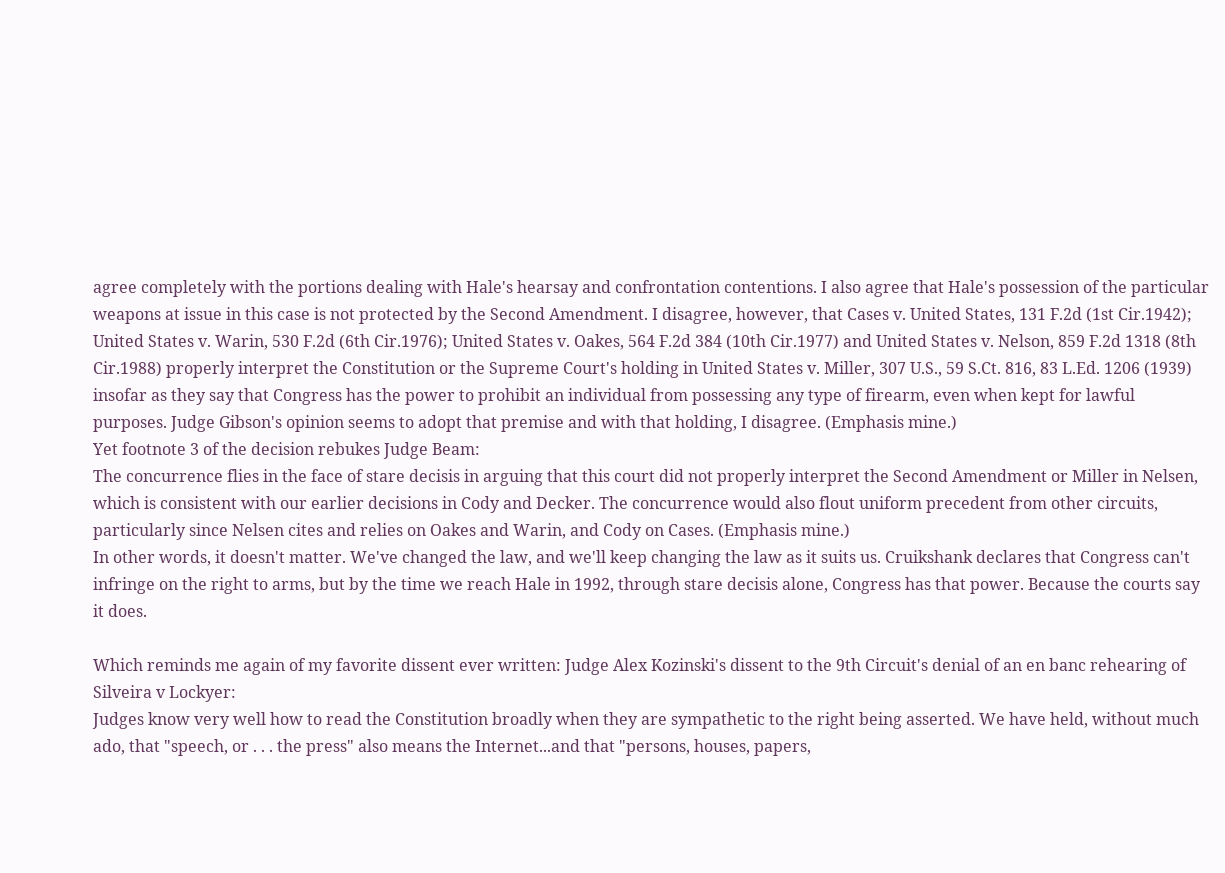agree completely with the portions dealing with Hale's hearsay and confrontation contentions. I also agree that Hale's possession of the particular weapons at issue in this case is not protected by the Second Amendment. I disagree, however, that Cases v. United States, 131 F.2d (1st Cir.1942); United States v. Warin, 530 F.2d (6th Cir.1976); United States v. Oakes, 564 F.2d 384 (10th Cir.1977) and United States v. Nelson, 859 F.2d 1318 (8th Cir.1988) properly interpret the Constitution or the Supreme Court's holding in United States v. Miller, 307 U.S., 59 S.Ct. 816, 83 L.Ed. 1206 (1939) insofar as they say that Congress has the power to prohibit an individual from possessing any type of firearm, even when kept for lawful purposes. Judge Gibson's opinion seems to adopt that premise and with that holding, I disagree. (Emphasis mine.)
Yet footnote 3 of the decision rebukes Judge Beam:
The concurrence flies in the face of stare decisis in arguing that this court did not properly interpret the Second Amendment or Miller in Nelsen, which is consistent with our earlier decisions in Cody and Decker. The concurrence would also flout uniform precedent from other circuits, particularly since Nelsen cites and relies on Oakes and Warin, and Cody on Cases. (Emphasis mine.)
In other words, it doesn't matter. We've changed the law, and we'll keep changing the law as it suits us. Cruikshank declares that Congress can't infringe on the right to arms, but by the time we reach Hale in 1992, through stare decisis alone, Congress has that power. Because the courts say it does.

Which reminds me again of my favorite dissent ever written: Judge Alex Kozinski's dissent to the 9th Circuit's denial of an en banc rehearing of Silveira v Lockyer:
Judges know very well how to read the Constitution broadly when they are sympathetic to the right being asserted. We have held, without much ado, that "speech, or . . . the press" also means the Internet...and that "persons, houses, papers,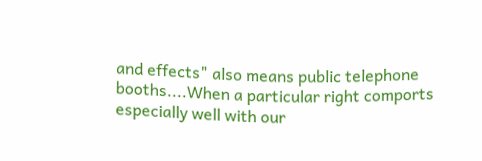and effects" also means public telephone booths....When a particular right comports especially well with our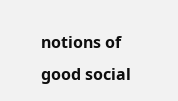notions of good social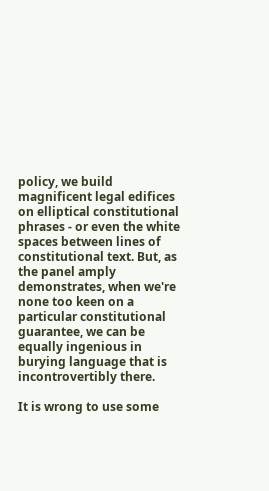policy, we build magnificent legal edifices on elliptical constitutional phrases - or even the white spaces between lines of constitutional text. But, as the panel amply demonstrates, when we're none too keen on a particular constitutional guarantee, we can be equally ingenious in burying language that is incontrovertibly there.

It is wrong to use some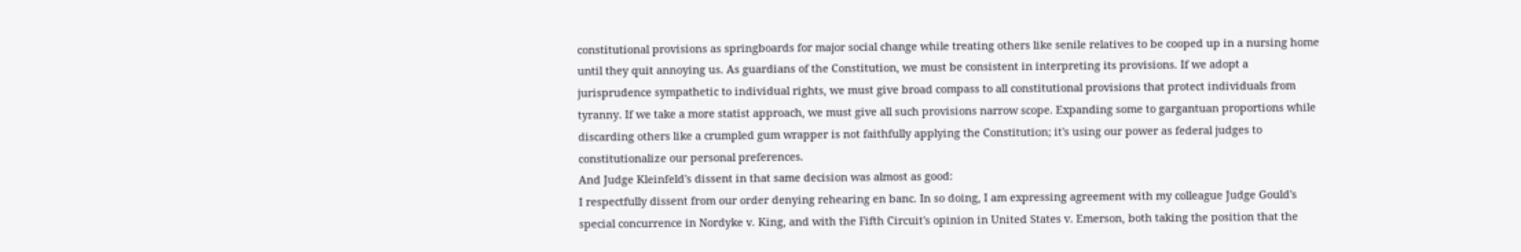constitutional provisions as springboards for major social change while treating others like senile relatives to be cooped up in a nursing home until they quit annoying us. As guardians of the Constitution, we must be consistent in interpreting its provisions. If we adopt a jurisprudence sympathetic to individual rights, we must give broad compass to all constitutional provisions that protect individuals from tyranny. If we take a more statist approach, we must give all such provisions narrow scope. Expanding some to gargantuan proportions while discarding others like a crumpled gum wrapper is not faithfully applying the Constitution; it's using our power as federal judges to constitutionalize our personal preferences.
And Judge Kleinfeld's dissent in that same decision was almost as good:
I respectfully dissent from our order denying rehearing en banc. In so doing, I am expressing agreement with my colleague Judge Gould's special concurrence in Nordyke v. King, and with the Fifth Circuit's opinion in United States v. Emerson, both taking the position that the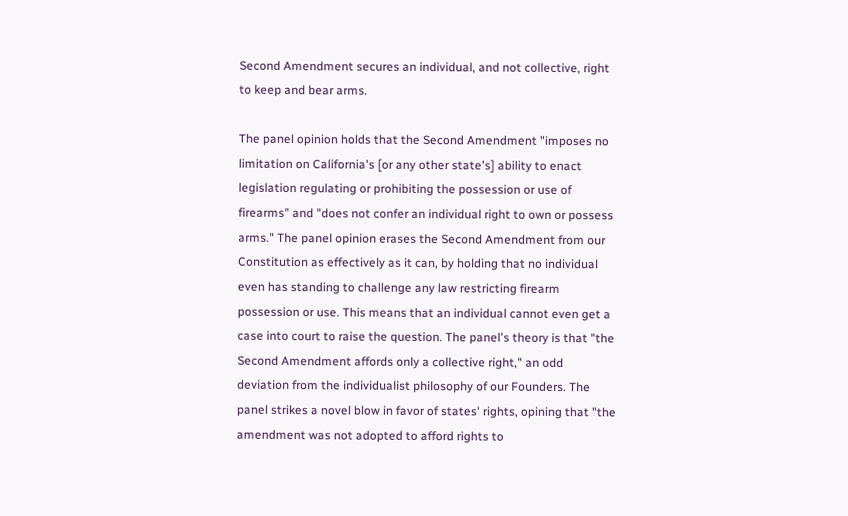Second Amendment secures an individual, and not collective, right to keep and bear arms.

The panel opinion holds that the Second Amendment "imposes no limitation on California's [or any other state's] ability to enact legislation regulating or prohibiting the possession or use of firearms" and "does not confer an individual right to own or possess arms." The panel opinion erases the Second Amendment from our Constitution as effectively as it can, by holding that no individual even has standing to challenge any law restricting firearm possession or use. This means that an individual cannot even get a case into court to raise the question. The panel's theory is that "the Second Amendment affords only a collective right," an odd deviation from the individualist philosophy of our Founders. The panel strikes a novel blow in favor of states' rights, opining that "the amendment was not adopted to afford rights to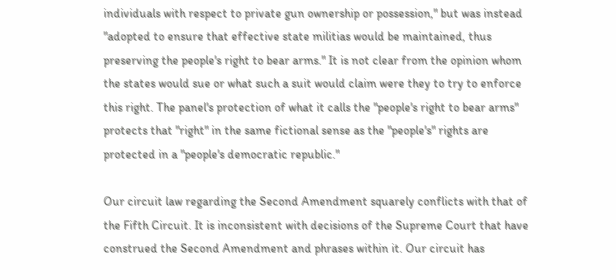individuals with respect to private gun ownership or possession," but was instead "adopted to ensure that effective state militias would be maintained, thus preserving the people's right to bear arms." It is not clear from the opinion whom the states would sue or what such a suit would claim were they to try to enforce this right. The panel's protection of what it calls the "people's right to bear arms" protects that "right" in the same fictional sense as the "people's" rights are protected in a "people's democratic republic."

Our circuit law regarding the Second Amendment squarely conflicts with that of the Fifth Circuit. It is inconsistent with decisions of the Supreme Court that have construed the Second Amendment and phrases within it. Our circuit has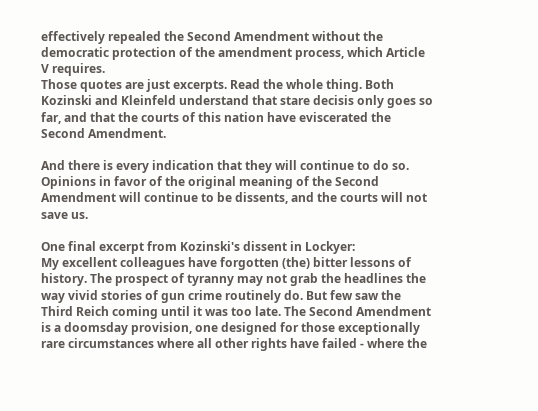effectively repealed the Second Amendment without the democratic protection of the amendment process, which Article V requires.
Those quotes are just excerpts. Read the whole thing. Both Kozinski and Kleinfeld understand that stare decisis only goes so far, and that the courts of this nation have eviscerated the Second Amendment.

And there is every indication that they will continue to do so. Opinions in favor of the original meaning of the Second Amendment will continue to be dissents, and the courts will not save us.

One final excerpt from Kozinski's dissent in Lockyer:
My excellent colleagues have forgotten (the) bitter lessons of history. The prospect of tyranny may not grab the headlines the way vivid stories of gun crime routinely do. But few saw the Third Reich coming until it was too late. The Second Amendment is a doomsday provision, one designed for those exceptionally rare circumstances where all other rights have failed - where the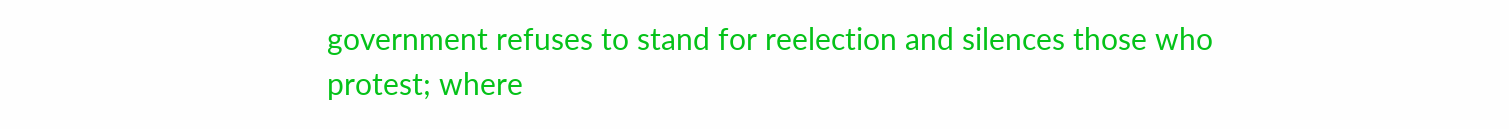government refuses to stand for reelection and silences those who protest; where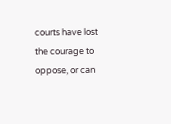courts have lost the courage to oppose, or can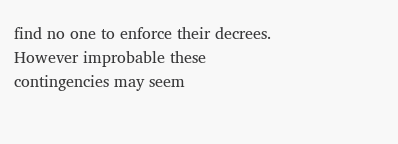find no one to enforce their decrees. However improbable these contingencies may seem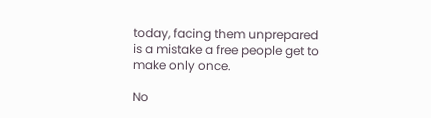today, facing them unprepared is a mistake a free people get to make only once.

No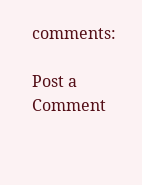comments:

Post a Comment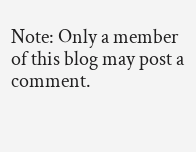Note: Only a member of this blog may post a comment.